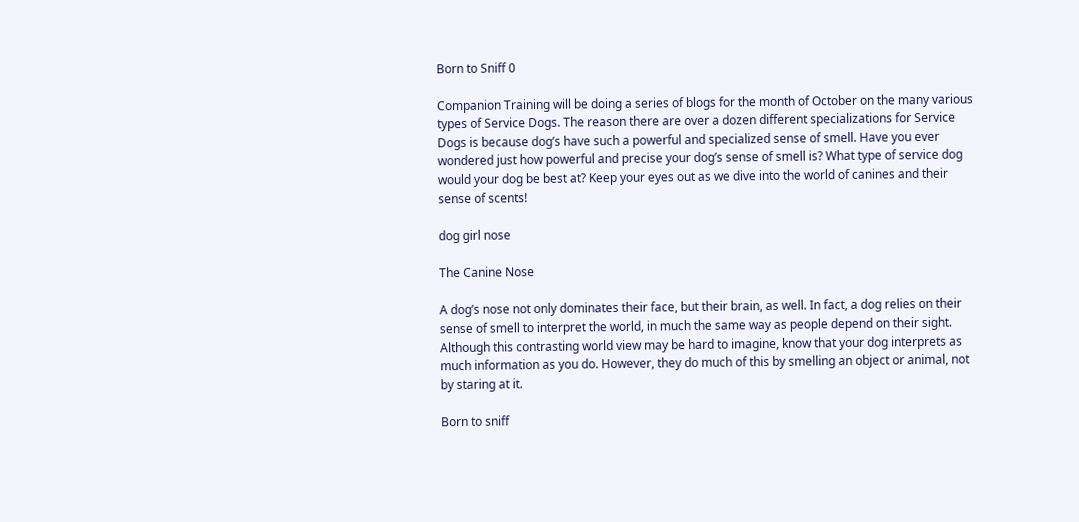Born to Sniff 0

Companion Training will be doing a series of blogs for the month of October on the many various types of Service Dogs. The reason there are over a dozen different specializations for Service Dogs is because dog’s have such a powerful and specialized sense of smell. Have you ever wondered just how powerful and precise your dog’s sense of smell is? What type of service dog would your dog be best at? Keep your eyes out as we dive into the world of canines and their sense of scents!

dog girl nose

The Canine Nose

A dog’s nose not only dominates their face, but their brain, as well. In fact, a dog relies on their sense of smell to interpret the world, in much the same way as people depend on their sight. Although this contrasting world view may be hard to imagine, know that your dog interprets as much information as you do. However, they do much of this by smelling an object or animal, not by staring at it.

Born to sniff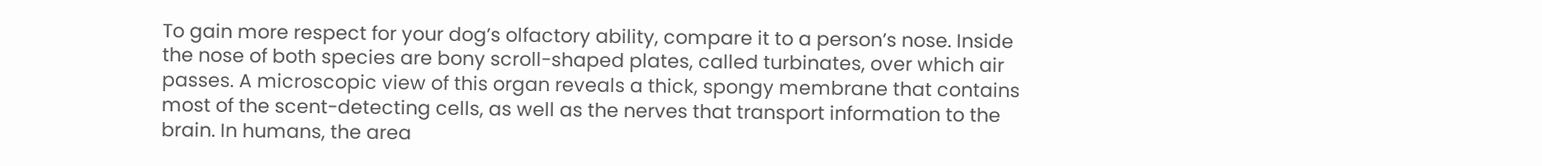To gain more respect for your dog’s olfactory ability, compare it to a person’s nose. Inside the nose of both species are bony scroll-shaped plates, called turbinates, over which air passes. A microscopic view of this organ reveals a thick, spongy membrane that contains most of the scent-detecting cells, as well as the nerves that transport information to the brain. In humans, the area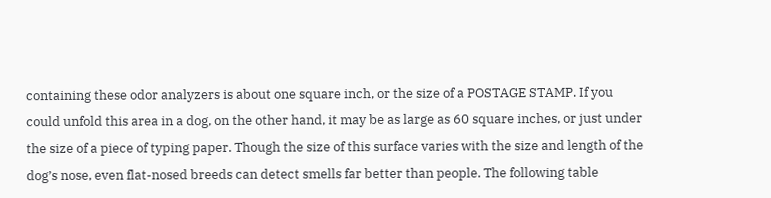containing these odor analyzers is about one square inch, or the size of a POSTAGE STAMP. If you could unfold this area in a dog, on the other hand, it may be as large as 60 square inches, or just under the size of a piece of typing paper. Though the size of this surface varies with the size and length of the dog’s nose, even flat-nosed breeds can detect smells far better than people. The following table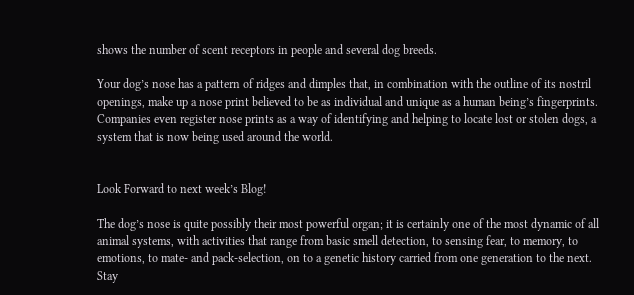shows the number of scent receptors in people and several dog breeds.

Your dog’s nose has a pattern of ridges and dimples that, in combination with the outline of its nostril openings, make up a nose print believed to be as individual and unique as a human being’s fingerprints. Companies even register nose prints as a way of identifying and helping to locate lost or stolen dogs, a system that is now being used around the world.


Look Forward to next week’s Blog!

The dog’s nose is quite possibly their most powerful organ; it is certainly one of the most dynamic of all animal systems, with activities that range from basic smell detection, to sensing fear, to memory, to emotions, to mate- and pack-selection, on to a genetic history carried from one generation to the next. Stay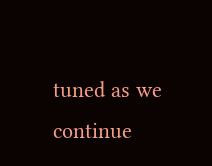tuned as we continue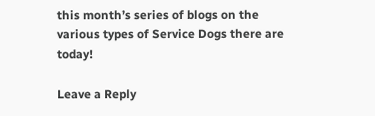this month’s series of blogs on the various types of Service Dogs there are today!

Leave a Reply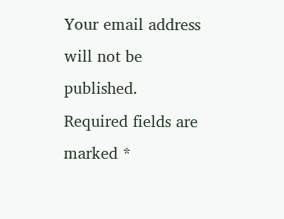Your email address will not be published. Required fields are marked *